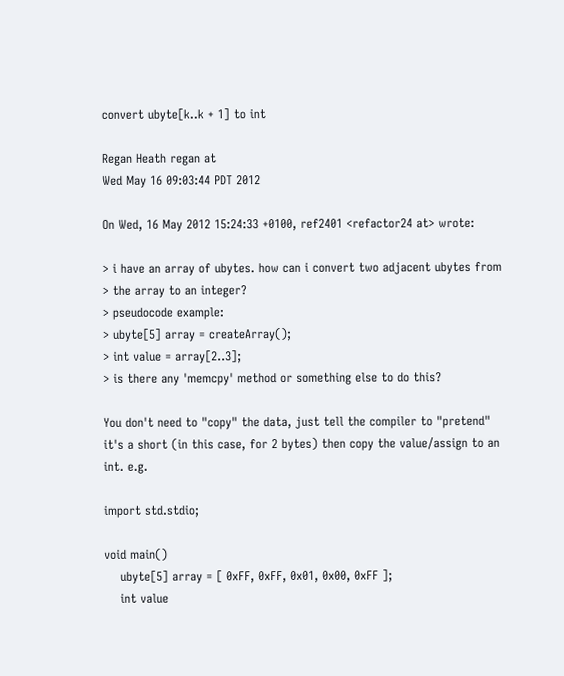convert ubyte[k..k + 1] to int

Regan Heath regan at
Wed May 16 09:03:44 PDT 2012

On Wed, 16 May 2012 15:24:33 +0100, ref2401 <refactor24 at> wrote:

> i have an array of ubytes. how can i convert two adjacent ubytes from
> the array to an integer?
> pseudocode example:
> ubyte[5] array = createArray();
> int value = array[2..3];
> is there any 'memcpy' method or something else to do this?

You don't need to "copy" the data, just tell the compiler to "pretend"
it's a short (in this case, for 2 bytes) then copy the value/assign to an
int. e.g.

import std.stdio;

void main()
    ubyte[5] array = [ 0xFF, 0xFF, 0x01, 0x00, 0xFF ];
    int value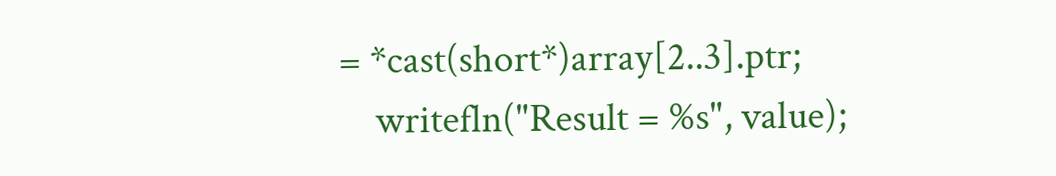= *cast(short*)array[2..3].ptr;
    writefln("Result = %s", value);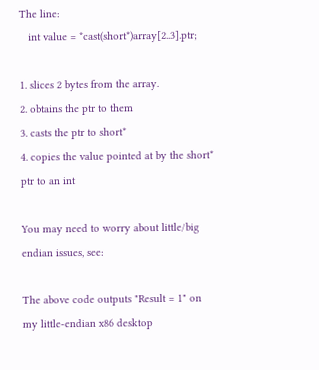The line:
   int value = *cast(short*)array[2..3].ptr;

1. slices 2 bytes from the array.
2. obtains the ptr to them
3. casts the ptr to short*
4. copies the value pointed at by the short* ptr to an int

You may need to worry about little/big endian issues, see:

The above code outputs "Result = 1" on my little-endian x86 desktop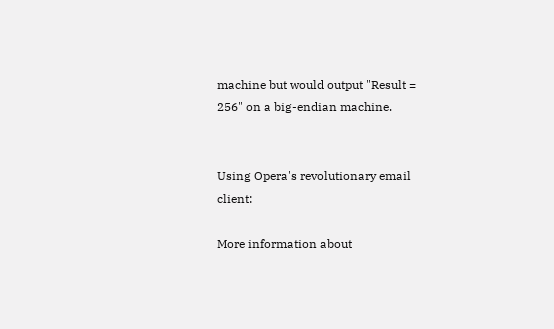machine but would output "Result = 256" on a big-endian machine.


Using Opera's revolutionary email client:

More information about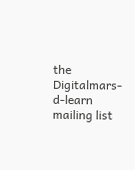the Digitalmars-d-learn mailing list